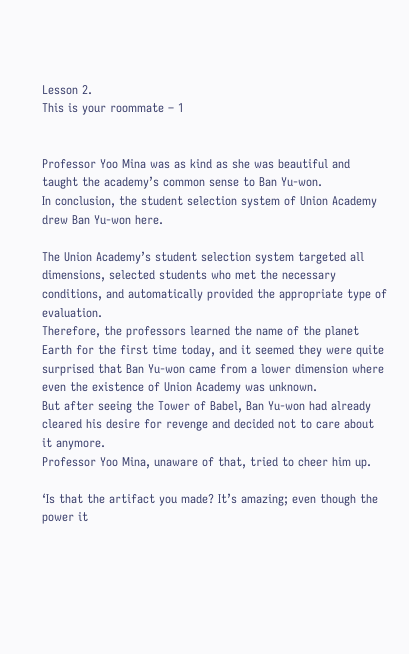Lesson 2.
This is your roommate – 1


Professor Yoo Mina was as kind as she was beautiful and taught the academy’s common sense to Ban Yu-won.
In conclusion, the student selection system of Union Academy drew Ban Yu-won here.

The Union Academy’s student selection system targeted all dimensions, selected students who met the necessary conditions, and automatically provided the appropriate type of evaluation.
Therefore, the professors learned the name of the planet Earth for the first time today, and it seemed they were quite surprised that Ban Yu-won came from a lower dimension where even the existence of Union Academy was unknown.
But after seeing the Tower of Babel, Ban Yu-won had already cleared his desire for revenge and decided not to care about it anymore.
Professor Yoo Mina, unaware of that, tried to cheer him up.

‘Is that the artifact you made? It’s amazing; even though the power it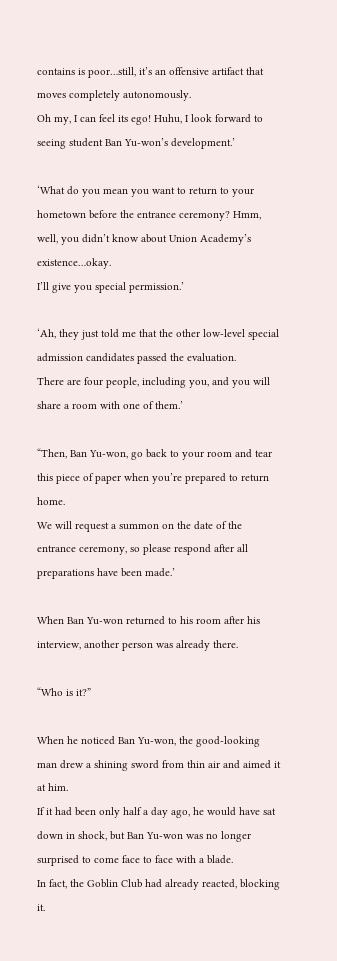contains is poor…still, it’s an offensive artifact that moves completely autonomously.
Oh my, I can feel its ego! Huhu, I look forward to seeing student Ban Yu-won’s development.’

‘What do you mean you want to return to your hometown before the entrance ceremony? Hmm, well, you didn’t know about Union Academy’s existence…okay.
I’ll give you special permission.’

‘Ah, they just told me that the other low-level special admission candidates passed the evaluation.
There are four people, including you, and you will share a room with one of them.’

“Then, Ban Yu-won, go back to your room and tear this piece of paper when you’re prepared to return home.
We will request a summon on the date of the entrance ceremony, so please respond after all preparations have been made.’

When Ban Yu-won returned to his room after his interview, another person was already there.

“Who is it?”

When he noticed Ban Yu-won, the good-looking man drew a shining sword from thin air and aimed it at him.
If it had been only half a day ago, he would have sat down in shock, but Ban Yu-won was no longer surprised to come face to face with a blade.
In fact, the Goblin Club had already reacted, blocking it.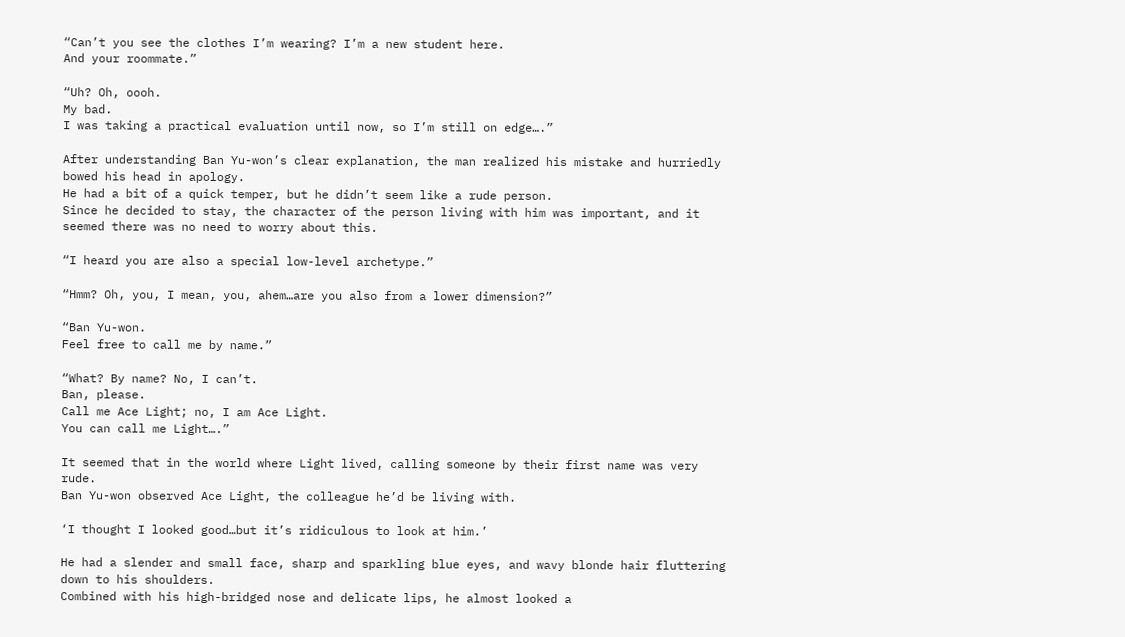“Can’t you see the clothes I’m wearing? I’m a new student here.
And your roommate.”

“Uh? Oh, oooh.
My bad.
I was taking a practical evaluation until now, so I’m still on edge….”

After understanding Ban Yu-won’s clear explanation, the man realized his mistake and hurriedly bowed his head in apology.
He had a bit of a quick temper, but he didn’t seem like a rude person.
Since he decided to stay, the character of the person living with him was important, and it seemed there was no need to worry about this.

“I heard you are also a special low-level archetype.”

“Hmm? Oh, you, I mean, you, ahem…are you also from a lower dimension?”

“Ban Yu-won.
Feel free to call me by name.”

“What? By name? No, I can’t.
Ban, please.
Call me Ace Light; no, I am Ace Light.
You can call me Light….”

It seemed that in the world where Light lived, calling someone by their first name was very rude.
Ban Yu-won observed Ace Light, the colleague he’d be living with.

‘I thought I looked good…but it’s ridiculous to look at him.’

He had a slender and small face, sharp and sparkling blue eyes, and wavy blonde hair fluttering down to his shoulders.
Combined with his high-bridged nose and delicate lips, he almost looked a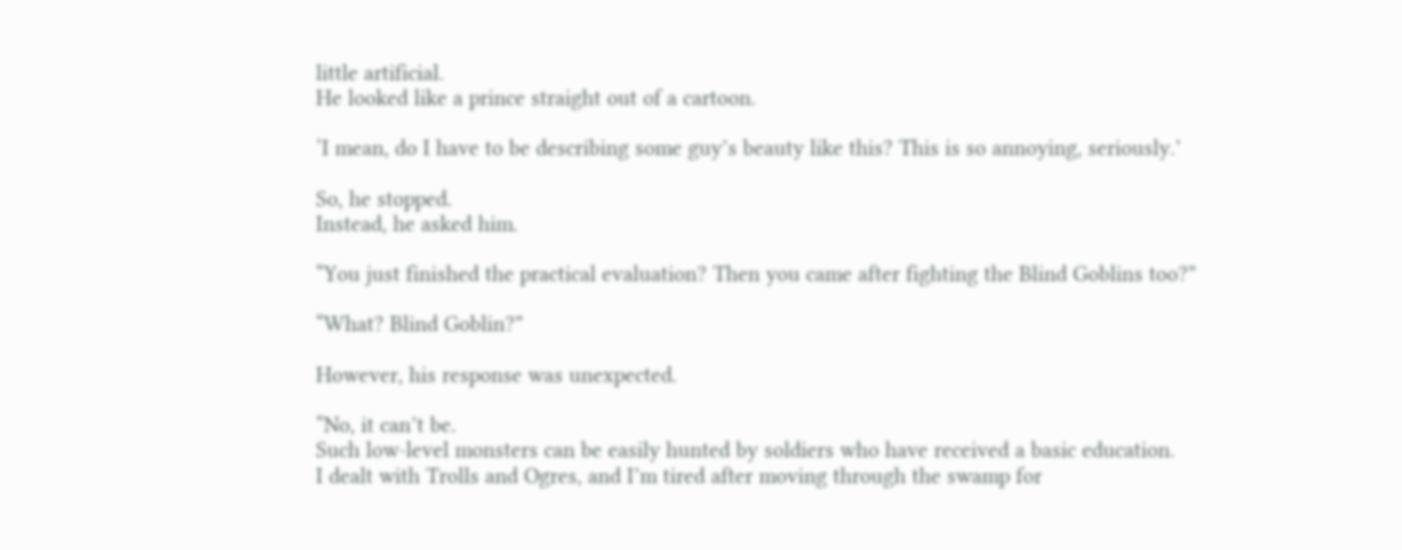little artificial.
He looked like a prince straight out of a cartoon.

‘I mean, do I have to be describing some guy’s beauty like this? This is so annoying, seriously.’

So, he stopped.
Instead, he asked him.

“You just finished the practical evaluation? Then you came after fighting the Blind Goblins too?”

“What? Blind Goblin?”

However, his response was unexpected.

“No, it can’t be.
Such low-level monsters can be easily hunted by soldiers who have received a basic education.
I dealt with Trolls and Ogres, and I’m tired after moving through the swamp for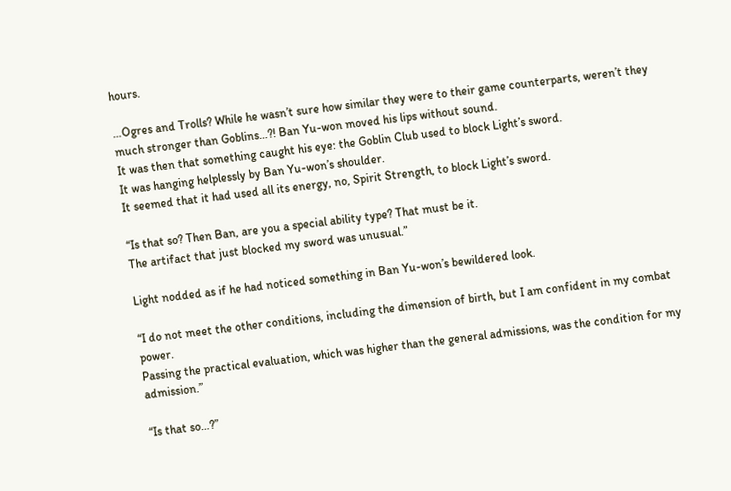hours.

…Ogres and Trolls? While he wasn’t sure how similar they were to their game counterparts, weren’t they much stronger than Goblins…?! Ban Yu-won moved his lips without sound.
It was then that something caught his eye: the Goblin Club used to block Light’s sword.
It was hanging helplessly by Ban Yu-won’s shoulder.
It seemed that it had used all its energy, no, Spirit Strength, to block Light’s sword.

“Is that so? Then Ban, are you a special ability type? That must be it.
The artifact that just blocked my sword was unusual.”

Light nodded as if he had noticed something in Ban Yu-won’s bewildered look.

“I do not meet the other conditions, including the dimension of birth, but I am confident in my combat power.
Passing the practical evaluation, which was higher than the general admissions, was the condition for my admission.”

“Is that so…?”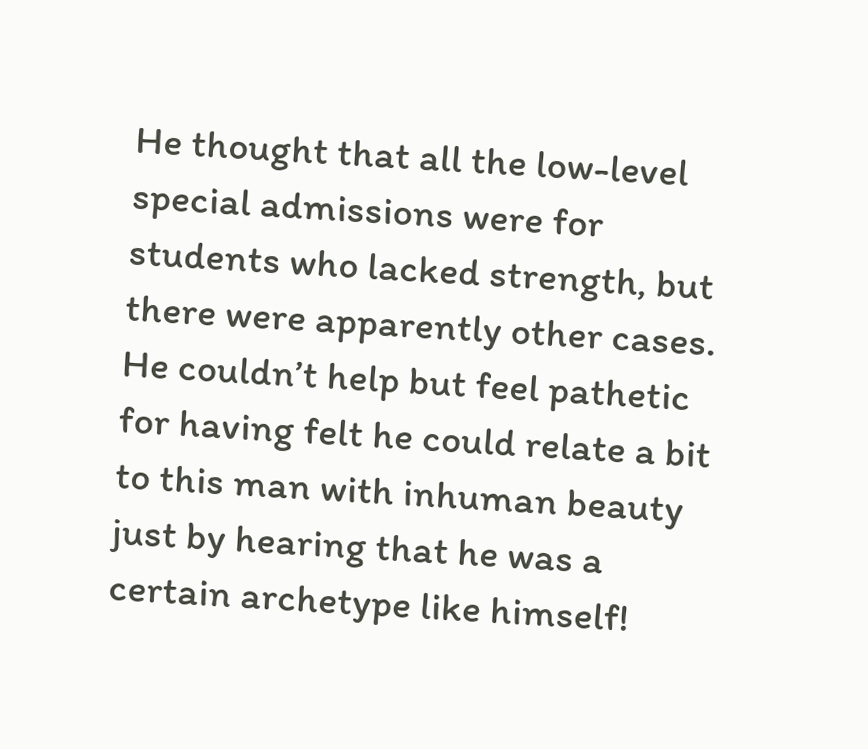He thought that all the low-level special admissions were for students who lacked strength, but there were apparently other cases.
He couldn’t help but feel pathetic for having felt he could relate a bit to this man with inhuman beauty just by hearing that he was a certain archetype like himself!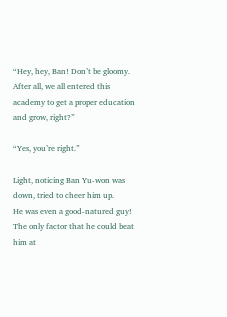“Hey, hey, Ban! Don’t be gloomy.
After all, we all entered this academy to get a proper education and grow, right?”

“Yes, you’re right.”

Light, noticing Ban Yu-won was down, tried to cheer him up.
He was even a good-natured guy! The only factor that he could beat him at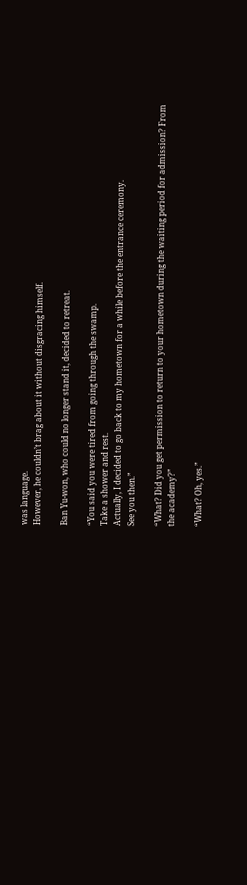was language.
However, he couldn’t brag about it without disgracing himself.

Ban Yu-won, who could no longer stand it, decided to retreat.

“You said you were tired from going through the swamp.
Take a shower and rest.
Actually, I decided to go back to my hometown for a while before the entrance ceremony.
See you then.”

“What? Did you get permission to return to your hometown during the waiting period for admission? From the academy?”

“What? Oh, yes.”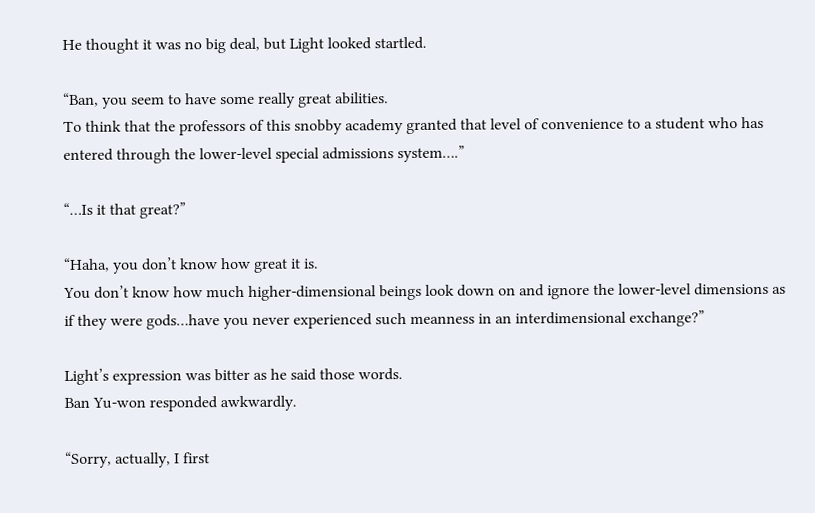He thought it was no big deal, but Light looked startled.

“Ban, you seem to have some really great abilities.
To think that the professors of this snobby academy granted that level of convenience to a student who has entered through the lower-level special admissions system….”

“…Is it that great?”

“Haha, you don’t know how great it is.
You don’t know how much higher-dimensional beings look down on and ignore the lower-level dimensions as if they were gods…have you never experienced such meanness in an interdimensional exchange?”

Light’s expression was bitter as he said those words.
Ban Yu-won responded awkwardly.

“Sorry, actually, I first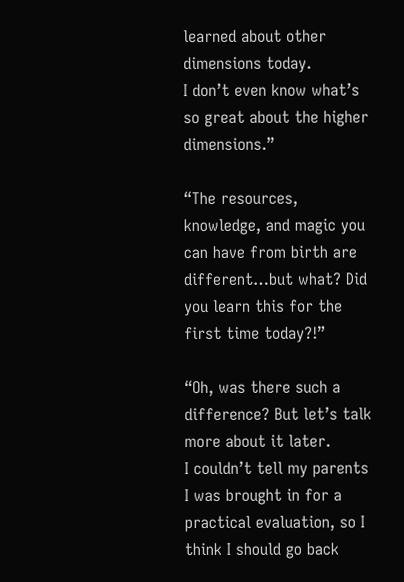learned about other dimensions today.
I don’t even know what’s so great about the higher dimensions.”

“The resources, knowledge, and magic you can have from birth are different…but what? Did you learn this for the first time today?!”

“Oh, was there such a difference? But let’s talk more about it later.
I couldn’t tell my parents I was brought in for a practical evaluation, so I think I should go back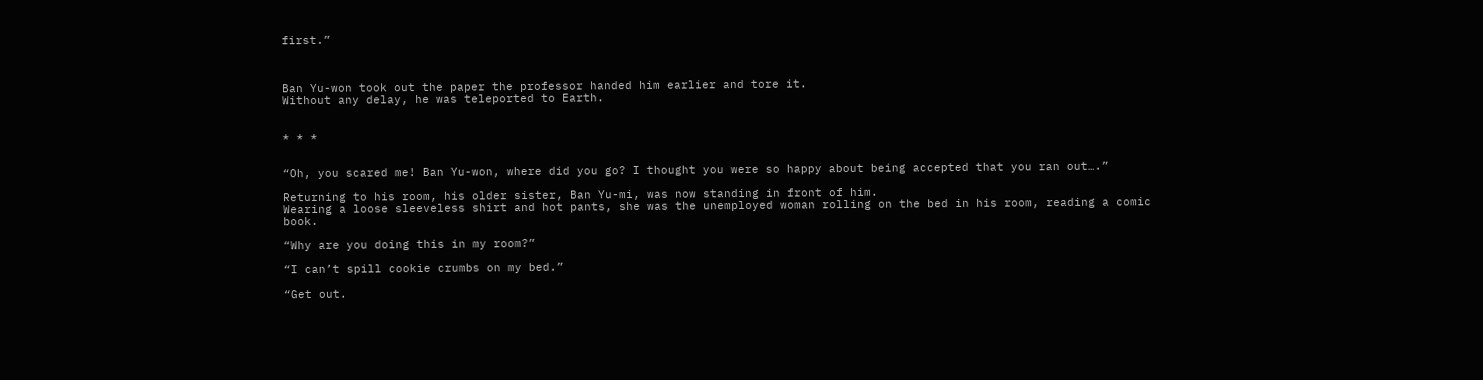first.”



Ban Yu-won took out the paper the professor handed him earlier and tore it.
Without any delay, he was teleported to Earth.


* * *


“Oh, you scared me! Ban Yu-won, where did you go? I thought you were so happy about being accepted that you ran out….”

Returning to his room, his older sister, Ban Yu-mi, was now standing in front of him.
Wearing a loose sleeveless shirt and hot pants, she was the unemployed woman rolling on the bed in his room, reading a comic book.

“Why are you doing this in my room?”

“I can’t spill cookie crumbs on my bed.”

“Get out.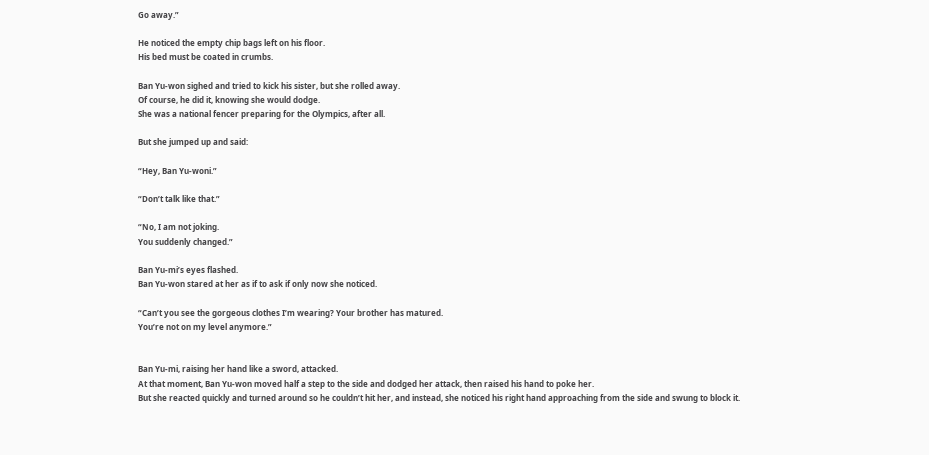Go away.”

He noticed the empty chip bags left on his floor.
His bed must be coated in crumbs.

Ban Yu-won sighed and tried to kick his sister, but she rolled away.
Of course, he did it, knowing she would dodge.
She was a national fencer preparing for the Olympics, after all.

But she jumped up and said:

“Hey, Ban Yu-woni.”

“Don’t talk like that.”

“No, I am not joking.
You suddenly changed.”

Ban Yu-mi’s eyes flashed.
Ban Yu-won stared at her as if to ask if only now she noticed.

“Can’t you see the gorgeous clothes I’m wearing? Your brother has matured.
You’re not on my level anymore.”


Ban Yu-mi, raising her hand like a sword, attacked.
At that moment, Ban Yu-won moved half a step to the side and dodged her attack, then raised his hand to poke her.
But she reacted quickly and turned around so he couldn’t hit her, and instead, she noticed his right hand approaching from the side and swung to block it.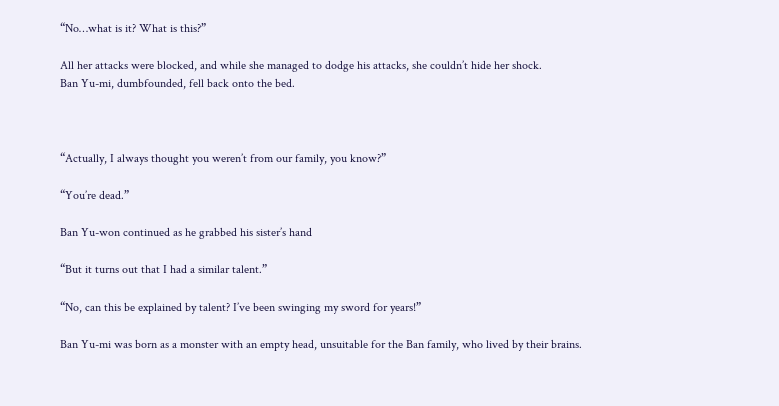“No…what is it? What is this?”

All her attacks were blocked, and while she managed to dodge his attacks, she couldn’t hide her shock.
Ban Yu-mi, dumbfounded, fell back onto the bed.



“Actually, I always thought you weren’t from our family, you know?”

“You’re dead.”

Ban Yu-won continued as he grabbed his sister’s hand

“But it turns out that I had a similar talent.”

“No, can this be explained by talent? I’ve been swinging my sword for years!”

Ban Yu-mi was born as a monster with an empty head, unsuitable for the Ban family, who lived by their brains.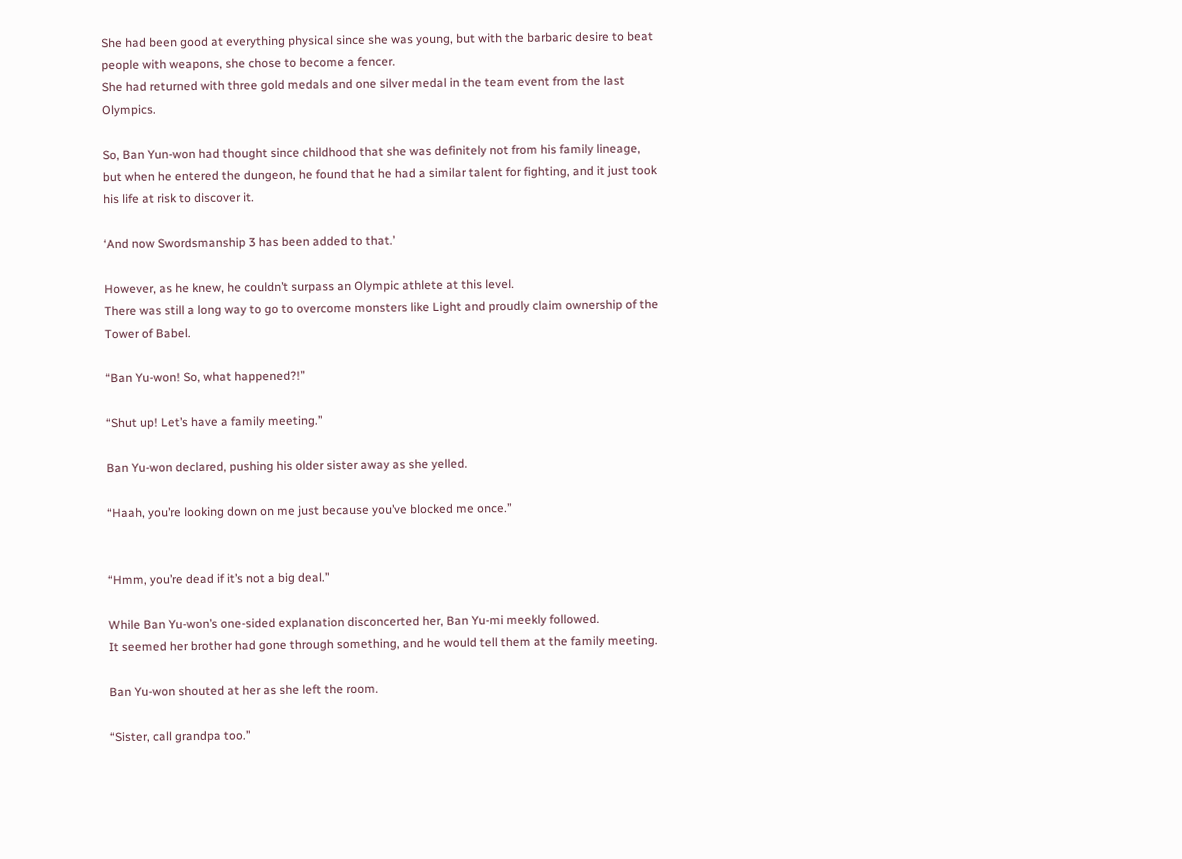She had been good at everything physical since she was young, but with the barbaric desire to beat people with weapons, she chose to become a fencer.
She had returned with three gold medals and one silver medal in the team event from the last Olympics.

So, Ban Yun-won had thought since childhood that she was definitely not from his family lineage, but when he entered the dungeon, he found that he had a similar talent for fighting, and it just took his life at risk to discover it.

‘And now Swordsmanship 3 has been added to that.’

However, as he knew, he couldn’t surpass an Olympic athlete at this level.
There was still a long way to go to overcome monsters like Light and proudly claim ownership of the Tower of Babel.

“Ban Yu-won! So, what happened?!”

“Shut up! Let’s have a family meeting.”

Ban Yu-won declared, pushing his older sister away as she yelled.

“Haah, you’re looking down on me just because you’ve blocked me once.”


“Hmm, you’re dead if it’s not a big deal.”

While Ban Yu-won’s one-sided explanation disconcerted her, Ban Yu-mi meekly followed.
It seemed her brother had gone through something, and he would tell them at the family meeting.

Ban Yu-won shouted at her as she left the room.

“Sister, call grandpa too.”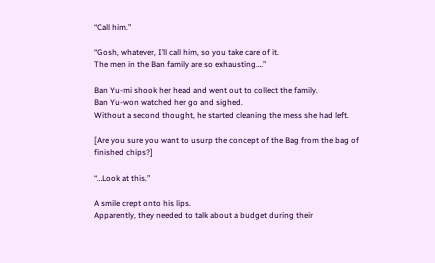“Call him.”

“Gosh, whatever, I’ll call him, so you take care of it.
The men in the Ban family are so exhausting….”

Ban Yu-mi shook her head and went out to collect the family.
Ban Yu-won watched her go and sighed.
Without a second thought, he started cleaning the mess she had left.

[Are you sure you want to usurp the concept of the Bag from the bag of finished chips?]

“…Look at this.”

A smile crept onto his lips.
Apparently, they needed to talk about a budget during their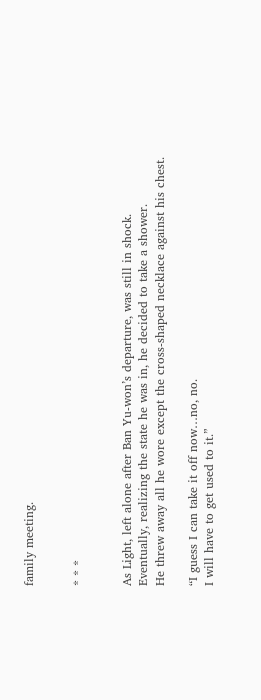family meeting.


* * *


As Light, left alone after Ban Yu-won’s departure, was still in shock.
Eventually, realizing the state he was in, he decided to take a shower.
He threw away all he wore except the cross-shaped necklace against his chest.

“I guess I can take it off now…no, no.
I will have to get used to it.”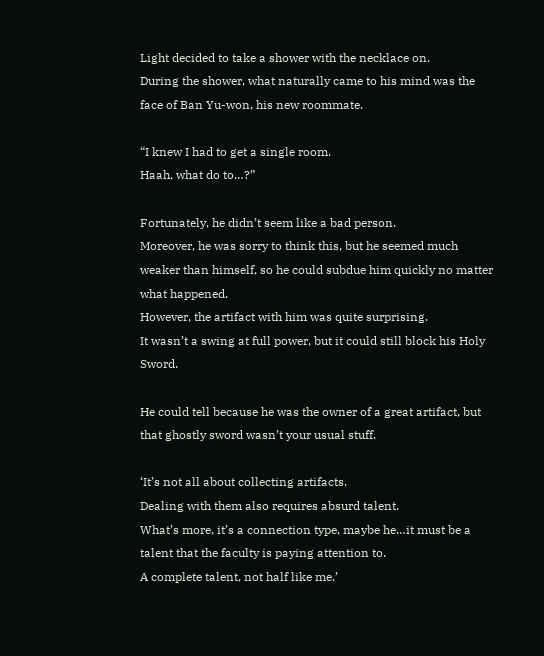Light decided to take a shower with the necklace on.
During the shower, what naturally came to his mind was the face of Ban Yu-won, his new roommate.

“I knew I had to get a single room.
Haah, what do to…?”

Fortunately, he didn’t seem like a bad person.
Moreover, he was sorry to think this, but he seemed much weaker than himself, so he could subdue him quickly no matter what happened.
However, the artifact with him was quite surprising.
It wasn’t a swing at full power, but it could still block his Holy Sword.

He could tell because he was the owner of a great artifact, but that ghostly sword wasn’t your usual stuff.

‘It’s not all about collecting artifacts.
Dealing with them also requires absurd talent.
What’s more, it’s a connection type, maybe he…it must be a talent that the faculty is paying attention to.
A complete talent, not half like me.’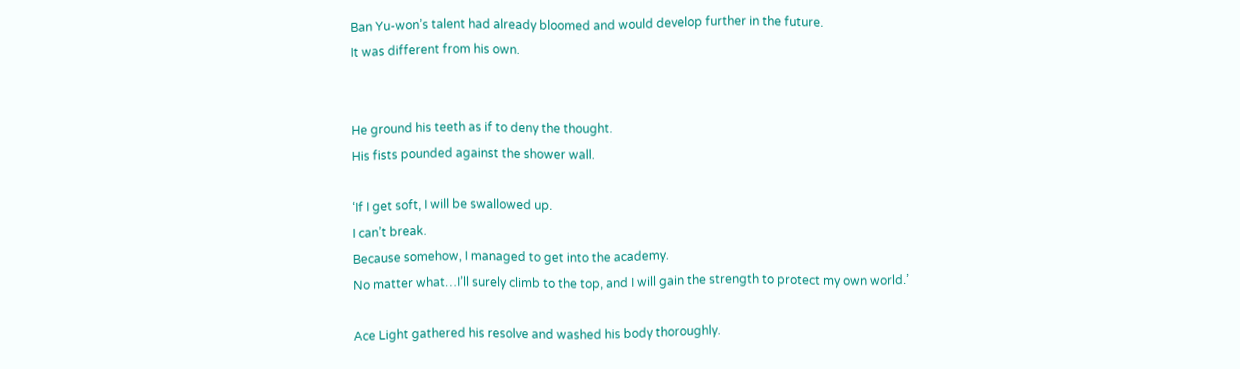Ban Yu-won’s talent had already bloomed and would develop further in the future.
It was different from his own.


He ground his teeth as if to deny the thought.
His fists pounded against the shower wall.

‘If I get soft, I will be swallowed up.
I can’t break.
Because somehow, I managed to get into the academy.
No matter what…I’ll surely climb to the top, and I will gain the strength to protect my own world.’

Ace Light gathered his resolve and washed his body thoroughly.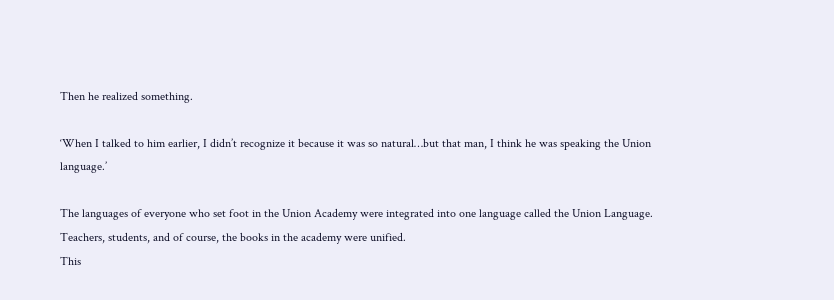Then he realized something.

‘When I talked to him earlier, I didn’t recognize it because it was so natural…but that man, I think he was speaking the Union language.’

The languages of everyone who set foot in the Union Academy were integrated into one language called the Union Language.
Teachers, students, and of course, the books in the academy were unified.
This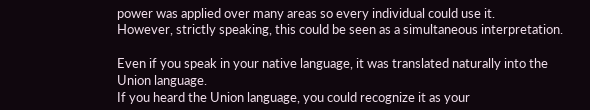power was applied over many areas so every individual could use it.
However, strictly speaking, this could be seen as a simultaneous interpretation.

Even if you speak in your native language, it was translated naturally into the Union language.
If you heard the Union language, you could recognize it as your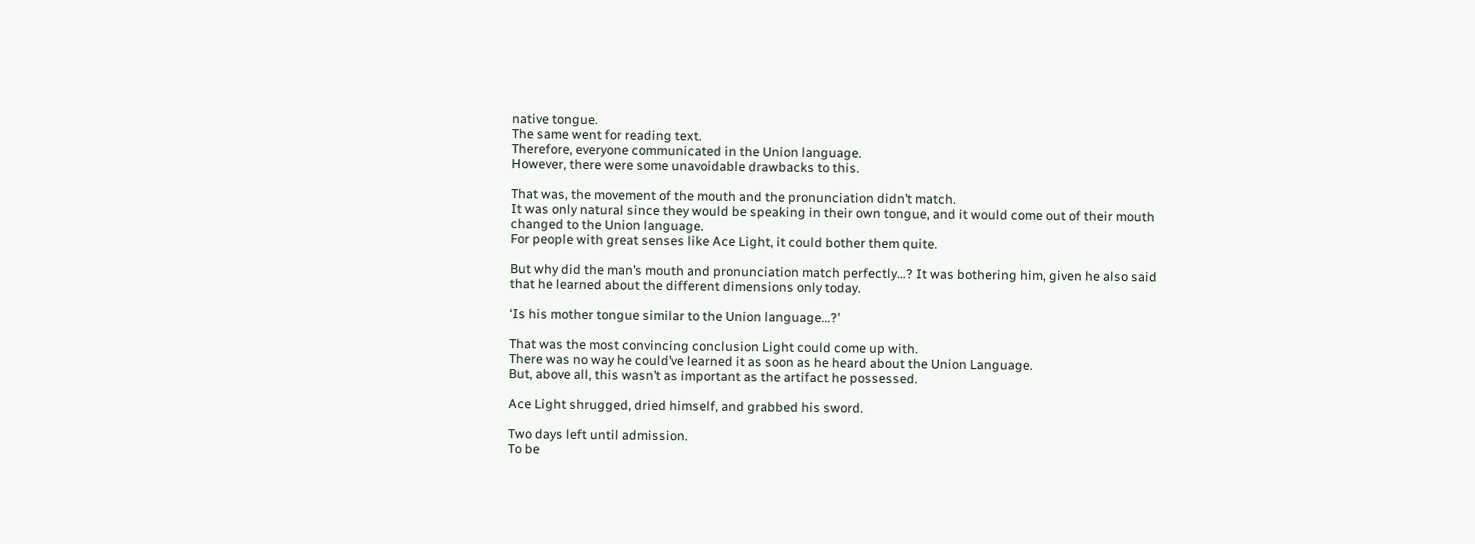native tongue.
The same went for reading text.
Therefore, everyone communicated in the Union language.
However, there were some unavoidable drawbacks to this.

That was, the movement of the mouth and the pronunciation didn’t match.
It was only natural since they would be speaking in their own tongue, and it would come out of their mouth changed to the Union language.
For people with great senses like Ace Light, it could bother them quite.

But why did the man’s mouth and pronunciation match perfectly…? It was bothering him, given he also said that he learned about the different dimensions only today.

‘Is his mother tongue similar to the Union language…?’

That was the most convincing conclusion Light could come up with.
There was no way he could’ve learned it as soon as he heard about the Union Language.
But, above all, this wasn’t as important as the artifact he possessed.

Ace Light shrugged, dried himself, and grabbed his sword.

Two days left until admission.
To be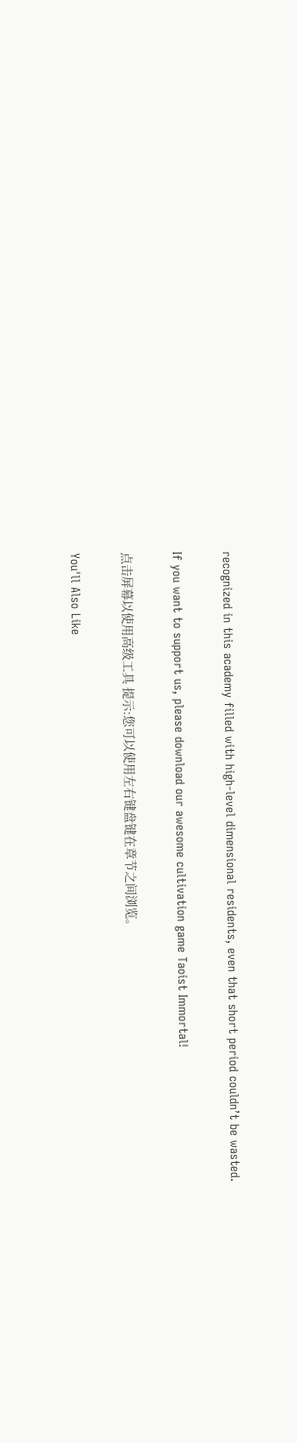recognized in this academy filled with high-level dimensional residents, even that short period couldn’t be wasted.

If you want to support us, please download our awesome cultivation game Taoist Immortal!

点击屏幕以使用高级工具 提示:您可以使用左右键盘键在章节之间浏览。

You'll Also Like